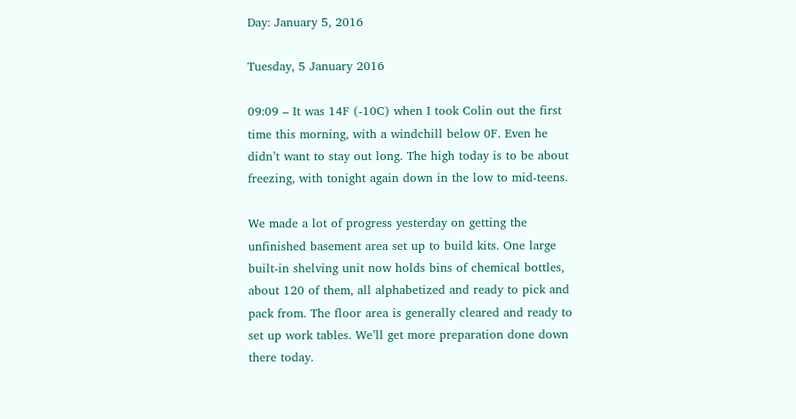Day: January 5, 2016

Tuesday, 5 January 2016

09:09 – It was 14F (-10C) when I took Colin out the first time this morning, with a windchill below 0F. Even he didn’t want to stay out long. The high today is to be about freezing, with tonight again down in the low to mid-teens.

We made a lot of progress yesterday on getting the unfinished basement area set up to build kits. One large built-in shelving unit now holds bins of chemical bottles, about 120 of them, all alphabetized and ready to pick and pack from. The floor area is generally cleared and ready to set up work tables. We’ll get more preparation done down there today.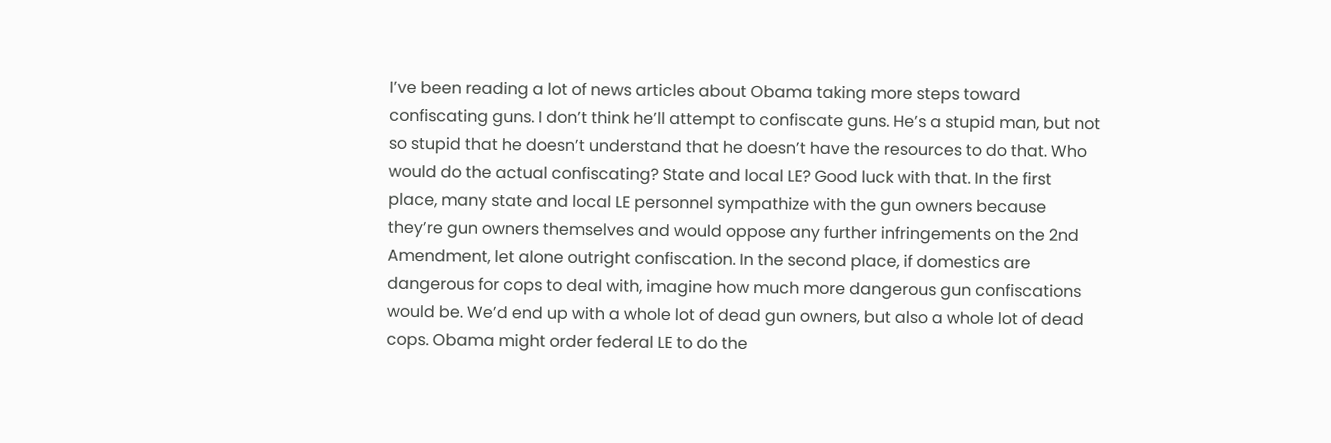I’ve been reading a lot of news articles about Obama taking more steps toward confiscating guns. I don’t think he’ll attempt to confiscate guns. He’s a stupid man, but not so stupid that he doesn’t understand that he doesn’t have the resources to do that. Who would do the actual confiscating? State and local LE? Good luck with that. In the first place, many state and local LE personnel sympathize with the gun owners because they’re gun owners themselves and would oppose any further infringements on the 2nd Amendment, let alone outright confiscation. In the second place, if domestics are dangerous for cops to deal with, imagine how much more dangerous gun confiscations would be. We’d end up with a whole lot of dead gun owners, but also a whole lot of dead cops. Obama might order federal LE to do the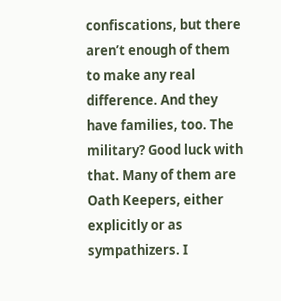confiscations, but there aren’t enough of them to make any real difference. And they have families, too. The military? Good luck with that. Many of them are Oath Keepers, either explicitly or as sympathizers. I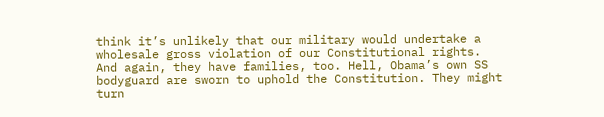think it’s unlikely that our military would undertake a wholesale gross violation of our Constitutional rights. And again, they have families, too. Hell, Obama’s own SS bodyguard are sworn to uphold the Constitution. They might turn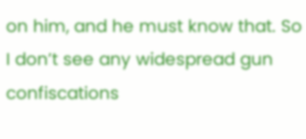on him, and he must know that. So I don’t see any widespread gun confiscations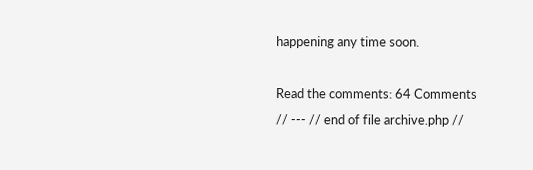happening any time soon.

Read the comments: 64 Comments
// --- // end of file archive.php //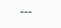---